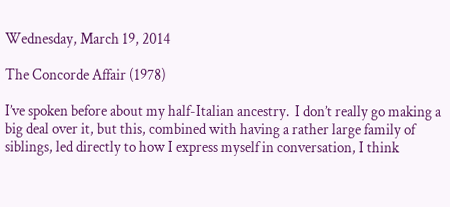Wednesday, March 19, 2014

The Concorde Affair (1978)

I’ve spoken before about my half-Italian ancestry.  I don’t really go making a big deal over it, but this, combined with having a rather large family of siblings, led directly to how I express myself in conversation, I think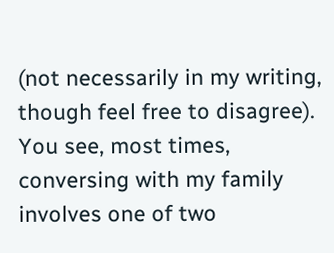(not necessarily in my writing, though feel free to disagree).  You see, most times, conversing with my family involves one of two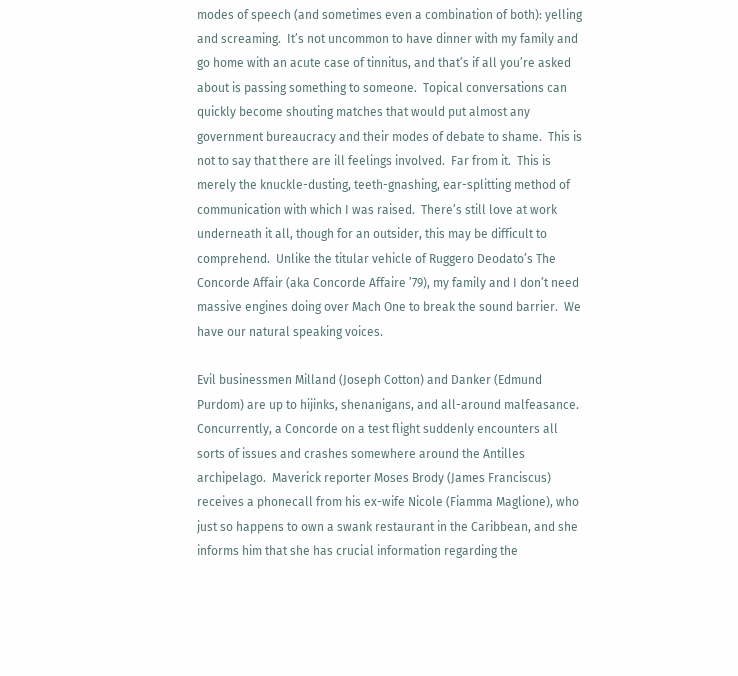modes of speech (and sometimes even a combination of both): yelling and screaming.  It’s not uncommon to have dinner with my family and go home with an acute case of tinnitus, and that’s if all you’re asked about is passing something to someone.  Topical conversations can quickly become shouting matches that would put almost any government bureaucracy and their modes of debate to shame.  This is not to say that there are ill feelings involved.  Far from it.  This is merely the knuckle-dusting, teeth-gnashing, ear-splitting method of communication with which I was raised.  There’s still love at work underneath it all, though for an outsider, this may be difficult to comprehend.  Unlike the titular vehicle of Ruggero Deodato’s The Concorde Affair (aka Concorde Affaire ’79), my family and I don’t need massive engines doing over Mach One to break the sound barrier.  We have our natural speaking voices.

Evil businessmen Milland (Joseph Cotton) and Danker (Edmund Purdom) are up to hijinks, shenanigans, and all-around malfeasance.  Concurrently, a Concorde on a test flight suddenly encounters all sorts of issues and crashes somewhere around the Antilles archipelago.  Maverick reporter Moses Brody (James Franciscus) receives a phonecall from his ex-wife Nicole (Fiamma Maglione), who just so happens to own a swank restaurant in the Caribbean, and she informs him that she has crucial information regarding the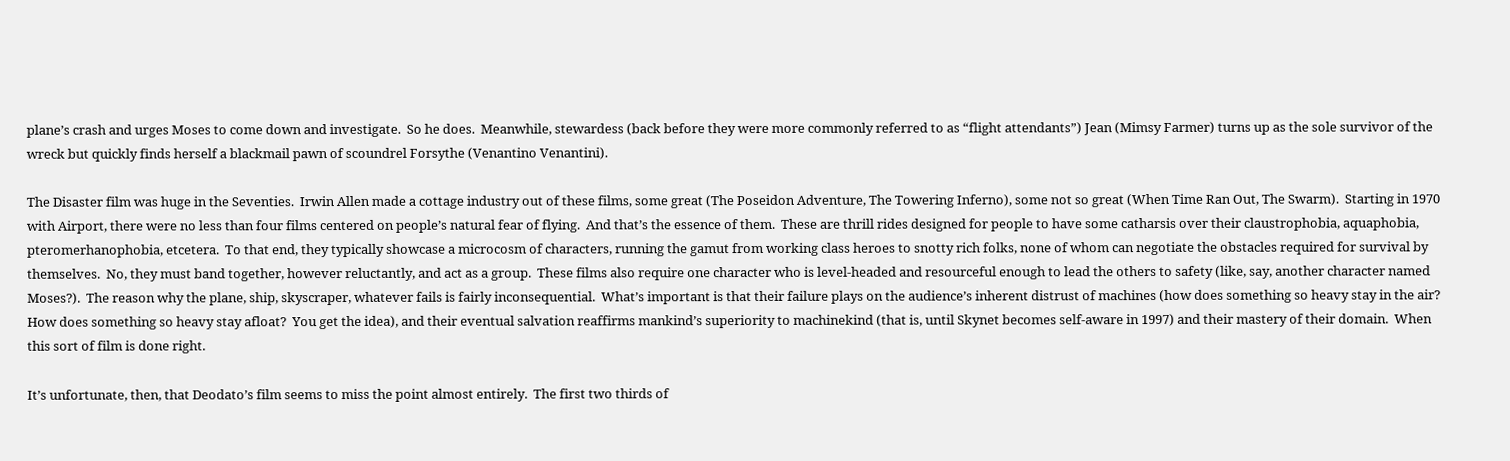plane’s crash and urges Moses to come down and investigate.  So he does.  Meanwhile, stewardess (back before they were more commonly referred to as “flight attendants”) Jean (Mimsy Farmer) turns up as the sole survivor of the wreck but quickly finds herself a blackmail pawn of scoundrel Forsythe (Venantino Venantini).

The Disaster film was huge in the Seventies.  Irwin Allen made a cottage industry out of these films, some great (The Poseidon Adventure, The Towering Inferno), some not so great (When Time Ran Out, The Swarm).  Starting in 1970 with Airport, there were no less than four films centered on people’s natural fear of flying.  And that’s the essence of them.  These are thrill rides designed for people to have some catharsis over their claustrophobia, aquaphobia, pteromerhanophobia, etcetera.  To that end, they typically showcase a microcosm of characters, running the gamut from working class heroes to snotty rich folks, none of whom can negotiate the obstacles required for survival by themselves.  No, they must band together, however reluctantly, and act as a group.  These films also require one character who is level-headed and resourceful enough to lead the others to safety (like, say, another character named Moses?).  The reason why the plane, ship, skyscraper, whatever fails is fairly inconsequential.  What’s important is that their failure plays on the audience’s inherent distrust of machines (how does something so heavy stay in the air?  How does something so heavy stay afloat?  You get the idea), and their eventual salvation reaffirms mankind’s superiority to machinekind (that is, until Skynet becomes self-aware in 1997) and their mastery of their domain.  When this sort of film is done right.

It’s unfortunate, then, that Deodato’s film seems to miss the point almost entirely.  The first two thirds of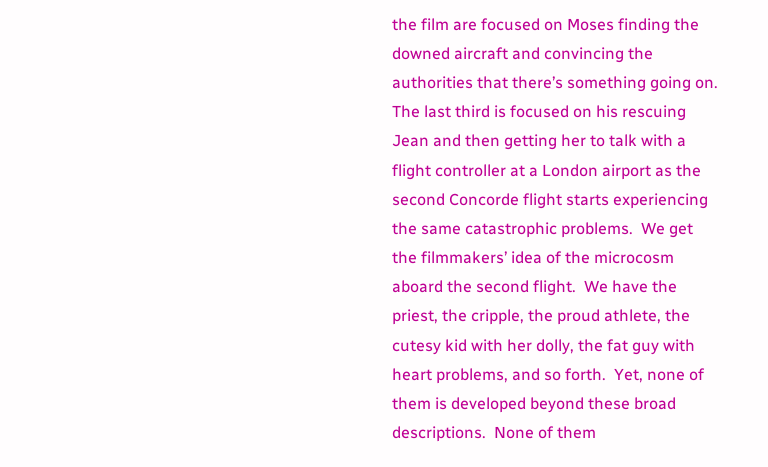the film are focused on Moses finding the downed aircraft and convincing the authorities that there’s something going on.  The last third is focused on his rescuing Jean and then getting her to talk with a flight controller at a London airport as the second Concorde flight starts experiencing the same catastrophic problems.  We get the filmmakers’ idea of the microcosm aboard the second flight.  We have the priest, the cripple, the proud athlete, the cutesy kid with her dolly, the fat guy with heart problems, and so forth.  Yet, none of them is developed beyond these broad descriptions.  None of them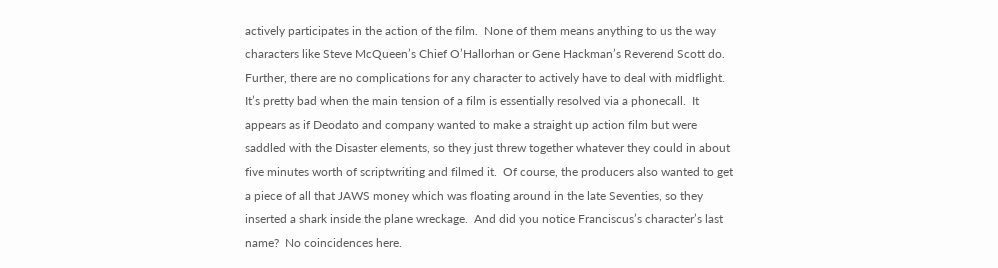actively participates in the action of the film.  None of them means anything to us the way characters like Steve McQueen’s Chief O’Hallorhan or Gene Hackman’s Reverend Scott do.  Further, there are no complications for any character to actively have to deal with midflight.  It’s pretty bad when the main tension of a film is essentially resolved via a phonecall.  It appears as if Deodato and company wanted to make a straight up action film but were saddled with the Disaster elements, so they just threw together whatever they could in about five minutes worth of scriptwriting and filmed it.  Of course, the producers also wanted to get a piece of all that JAWS money which was floating around in the late Seventies, so they inserted a shark inside the plane wreckage.  And did you notice Franciscus’s character’s last name?  No coincidences here.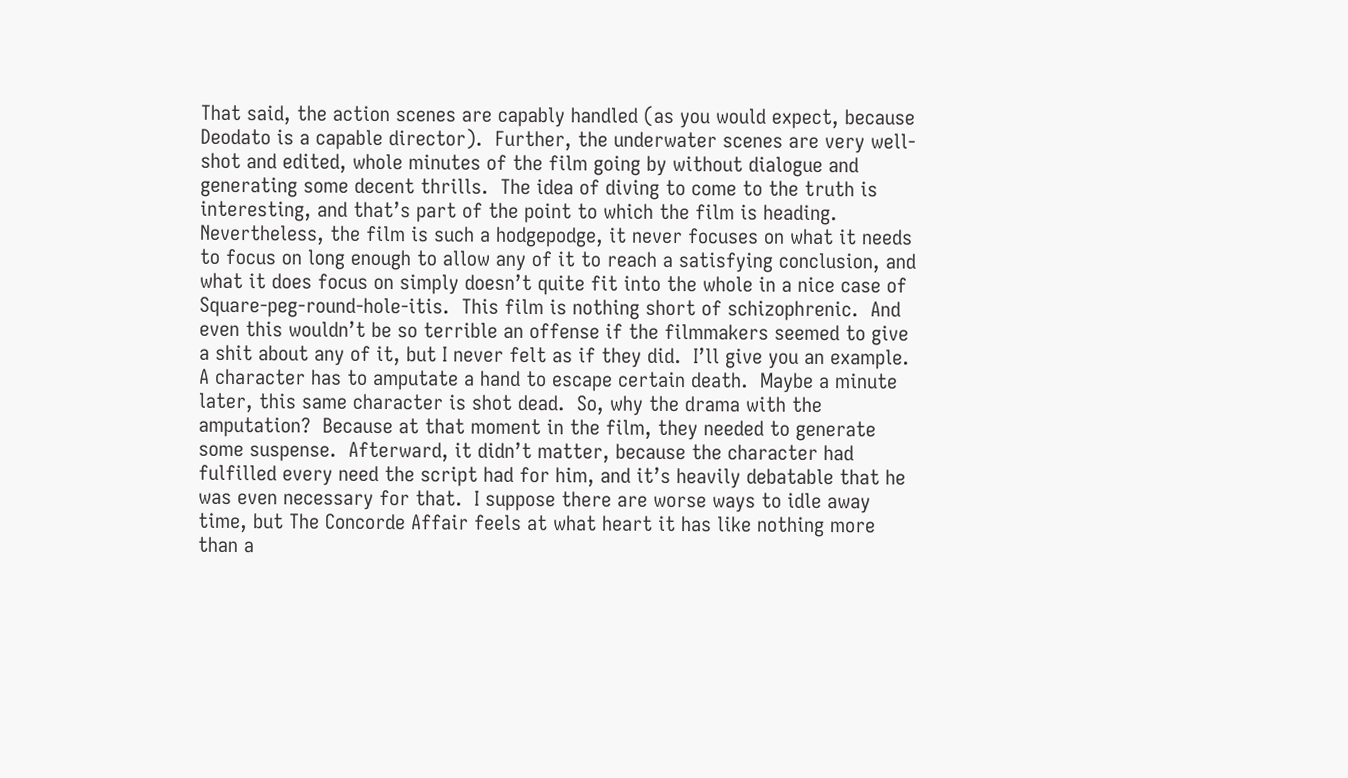That said, the action scenes are capably handled (as you would expect, because Deodato is a capable director).  Further, the underwater scenes are very well-shot and edited, whole minutes of the film going by without dialogue and generating some decent thrills.  The idea of diving to come to the truth is interesting, and that’s part of the point to which the film is heading.  Nevertheless, the film is such a hodgepodge, it never focuses on what it needs to focus on long enough to allow any of it to reach a satisfying conclusion, and what it does focus on simply doesn’t quite fit into the whole in a nice case of Square-peg-round-hole-itis.  This film is nothing short of schizophrenic.  And even this wouldn’t be so terrible an offense if the filmmakers seemed to give a shit about any of it, but I never felt as if they did.  I’ll give you an example.  A character has to amputate a hand to escape certain death.  Maybe a minute later, this same character is shot dead.  So, why the drama with the amputation?  Because at that moment in the film, they needed to generate some suspense.  Afterward, it didn’t matter, because the character had fulfilled every need the script had for him, and it’s heavily debatable that he was even necessary for that.  I suppose there are worse ways to idle away time, but The Concorde Affair feels at what heart it has like nothing more than a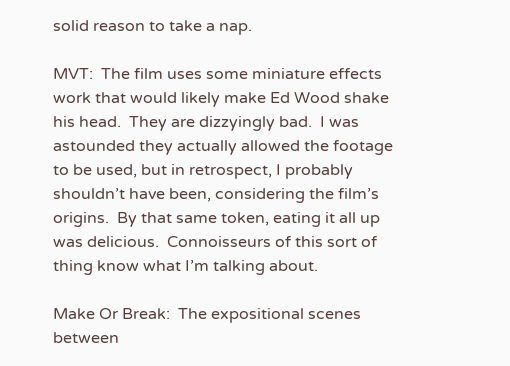solid reason to take a nap.

MVT:  The film uses some miniature effects work that would likely make Ed Wood shake his head.  They are dizzyingly bad.  I was astounded they actually allowed the footage to be used, but in retrospect, I probably shouldn’t have been, considering the film’s origins.  By that same token, eating it all up was delicious.  Connoisseurs of this sort of thing know what I’m talking about.

Make Or Break:  The expositional scenes between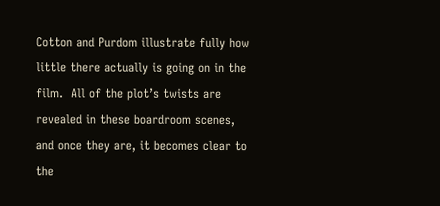Cotton and Purdom illustrate fully how little there actually is going on in the film.  All of the plot’s twists are revealed in these boardroom scenes, and once they are, it becomes clear to the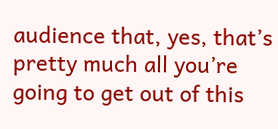audience that, yes, that’s pretty much all you’re going to get out of this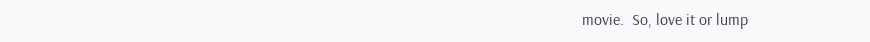movie.  So, love it or lump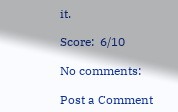it.

Score:  6/10

No comments:

Post a Comment